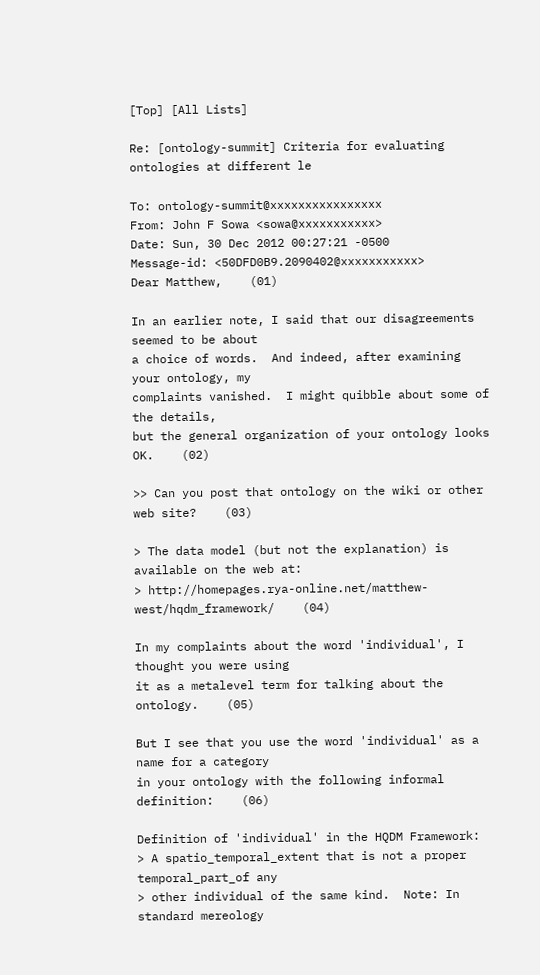[Top] [All Lists]

Re: [ontology-summit] Criteria for evaluating ontologies at different le

To: ontology-summit@xxxxxxxxxxxxxxxx
From: John F Sowa <sowa@xxxxxxxxxxx>
Date: Sun, 30 Dec 2012 00:27:21 -0500
Message-id: <50DFD0B9.2090402@xxxxxxxxxxx>
Dear Matthew,    (01)

In an earlier note, I said that our disagreements seemed to be about
a choice of words.  And indeed, after examining your ontology, my
complaints vanished.  I might quibble about some of the details,
but the general organization of your ontology looks OK.    (02)

>> Can you post that ontology on the wiki or other web site?    (03)

> The data model (but not the explanation) is available on the web at:
> http://homepages.rya-online.net/matthew-west/hqdm_framework/    (04)

In my complaints about the word 'individual', I thought you were using
it as a metalevel term for talking about the ontology.    (05)

But I see that you use the word 'individual' as a name for a category
in your ontology with the following informal definition:    (06)

Definition of 'individual' in the HQDM Framework:
> A spatio_temporal_extent that is not a proper temporal_part_of any
> other individual of the same kind.  Note: In standard mereology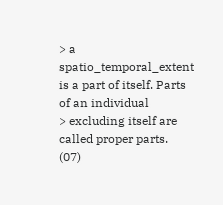> a spatio_temporal_extent is a part of itself. Parts of an individual
> excluding itself are called proper parts.    (07)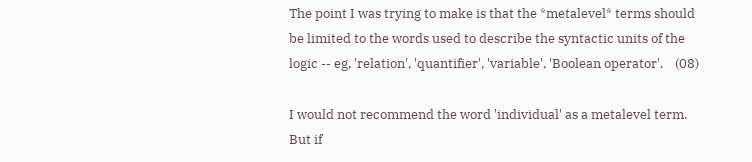The point I was trying to make is that the *metalevel* terms should
be limited to the words used to describe the syntactic units of the
logic -- eg, 'relation', 'quantifier', 'variable', 'Boolean operator'.    (08)

I would not recommend the word 'individual' as a metalevel term.
But if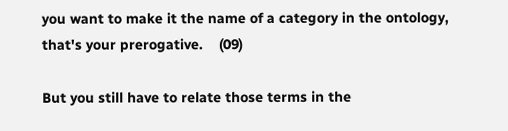you want to make it the name of a category in the ontology,
that's your prerogative.    (09)

But you still have to relate those terms in the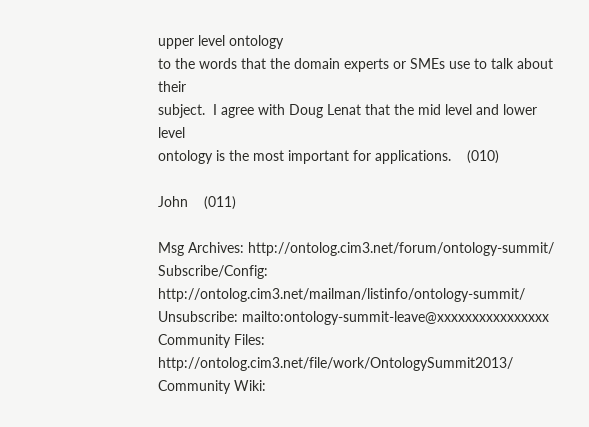upper level ontology
to the words that the domain experts or SMEs use to talk about their
subject.  I agree with Doug Lenat that the mid level and lower level
ontology is the most important for applications.    (010)

John    (011)

Msg Archives: http://ontolog.cim3.net/forum/ontology-summit/
Subscribe/Config: http://ontolog.cim3.net/mailman/listinfo/ontology-summit/
Unsubscribe: mailto:ontology-summit-leave@xxxxxxxxxxxxxxxx
Community Files: http://ontolog.cim3.net/file/work/OntologySummit2013/
Community Wiki: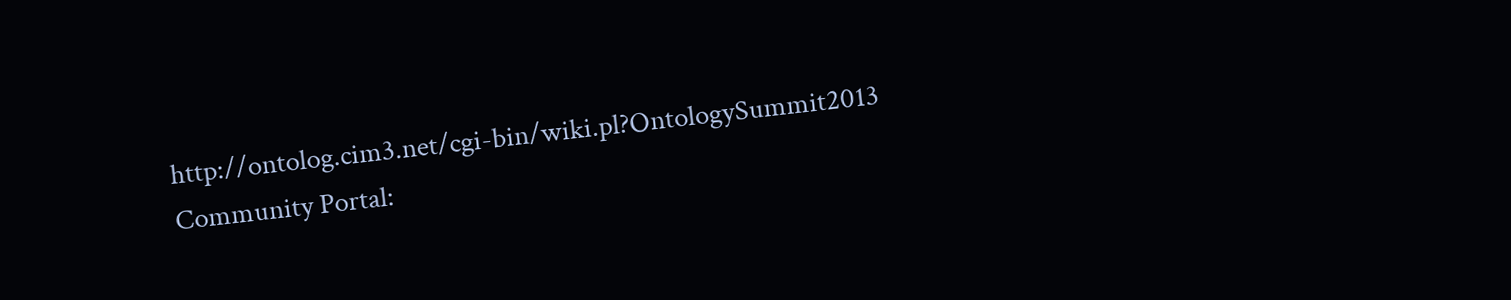http://ontolog.cim3.net/cgi-bin/wiki.pl?OntologySummit2013
Community Portal: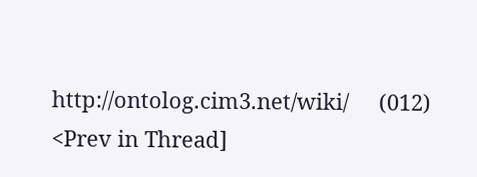http://ontolog.cim3.net/wiki/     (012)
<Prev in Thread]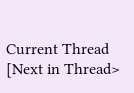Current Thread [Next in Thread>